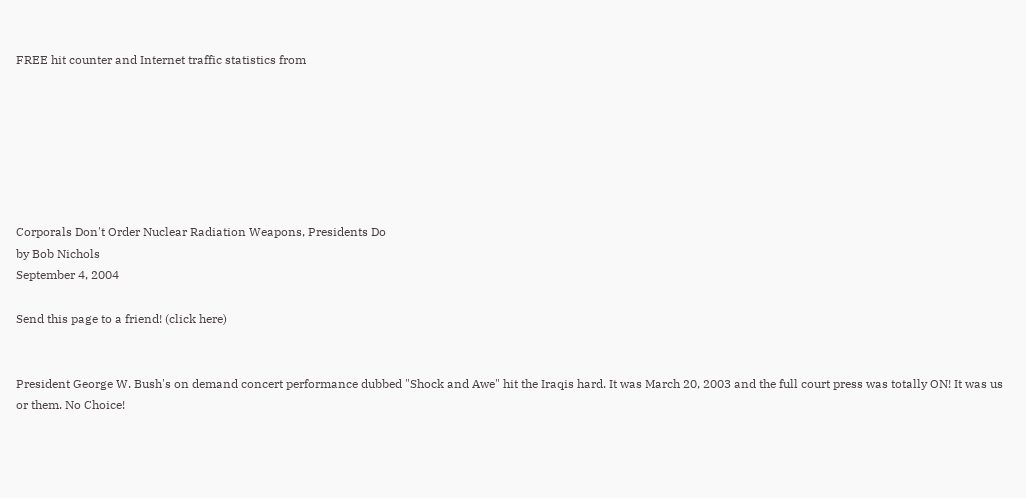FREE hit counter and Internet traffic statistics from







Corporals Don't Order Nuclear Radiation Weapons, Presidents Do
by Bob Nichols
September 4, 2004

Send this page to a friend! (click here)


President George W. Bush's on demand concert performance dubbed "Shock and Awe" hit the Iraqis hard. It was March 20, 2003 and the full court press was totally ON! It was us or them. No Choice!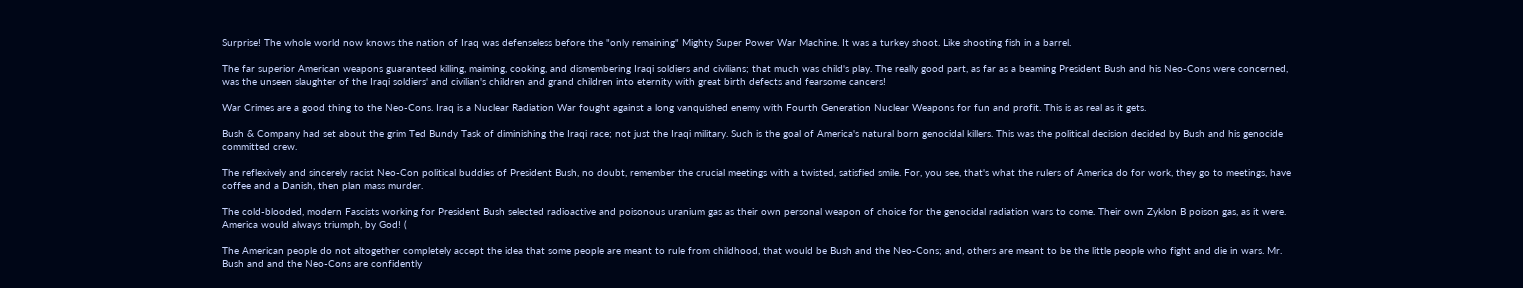Surprise! The whole world now knows the nation of Iraq was defenseless before the "only remaining" Mighty Super Power War Machine. It was a turkey shoot. Like shooting fish in a barrel.

The far superior American weapons guaranteed killing, maiming, cooking, and dismembering Iraqi soldiers and civilians; that much was child's play. The really good part, as far as a beaming President Bush and his Neo-Cons were concerned, was the unseen slaughter of the Iraqi soldiers' and civilian's children and grand children into eternity with great birth defects and fearsome cancers!

War Crimes are a good thing to the Neo-Cons. Iraq is a Nuclear Radiation War fought against a long vanquished enemy with Fourth Generation Nuclear Weapons for fun and profit. This is as real as it gets.

Bush & Company had set about the grim Ted Bundy Task of diminishing the Iraqi race; not just the Iraqi military. Such is the goal of America's natural born genocidal killers. This was the political decision decided by Bush and his genocide committed crew.

The reflexively and sincerely racist Neo-Con political buddies of President Bush, no doubt, remember the crucial meetings with a twisted, satisfied smile. For, you see, that's what the rulers of America do for work, they go to meetings, have coffee and a Danish, then plan mass murder.

The cold-blooded, modern Fascists working for President Bush selected radioactive and poisonous uranium gas as their own personal weapon of choice for the genocidal radiation wars to come. Their own Zyklon B poison gas, as it were. America would always triumph, by God! (

The American people do not altogether completely accept the idea that some people are meant to rule from childhood, that would be Bush and the Neo-Cons; and, others are meant to be the little people who fight and die in wars. Mr. Bush and and the Neo-Cons are confidently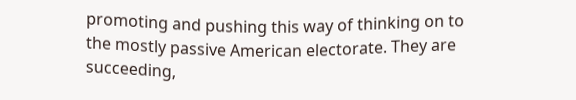promoting and pushing this way of thinking on to the mostly passive American electorate. They are succeeding,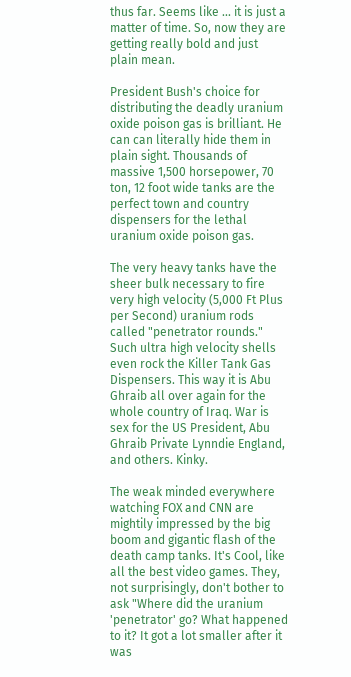thus far. Seems like ... it is just a matter of time. So, now they are getting really bold and just plain mean.

President Bush's choice for distributing the deadly uranium oxide poison gas is brilliant. He can can literally hide them in plain sight. Thousands of massive 1,500 horsepower, 70 ton, 12 foot wide tanks are the perfect town and country dispensers for the lethal uranium oxide poison gas.

The very heavy tanks have the sheer bulk necessary to fire very high velocity (5,000 Ft Plus per Second) uranium rods called "penetrator rounds." Such ultra high velocity shells even rock the Killer Tank Gas Dispensers. This way it is Abu Ghraib all over again for the whole country of Iraq. War is sex for the US President, Abu Ghraib Private Lynndie England, and others. Kinky.

The weak minded everywhere watching FOX and CNN are mightily impressed by the big boom and gigantic flash of the death camp tanks. It's Cool, like all the best video games. They, not surprisingly, don't bother to ask "Where did the uranium 'penetrator' go? What happened to it? It got a lot smaller after it was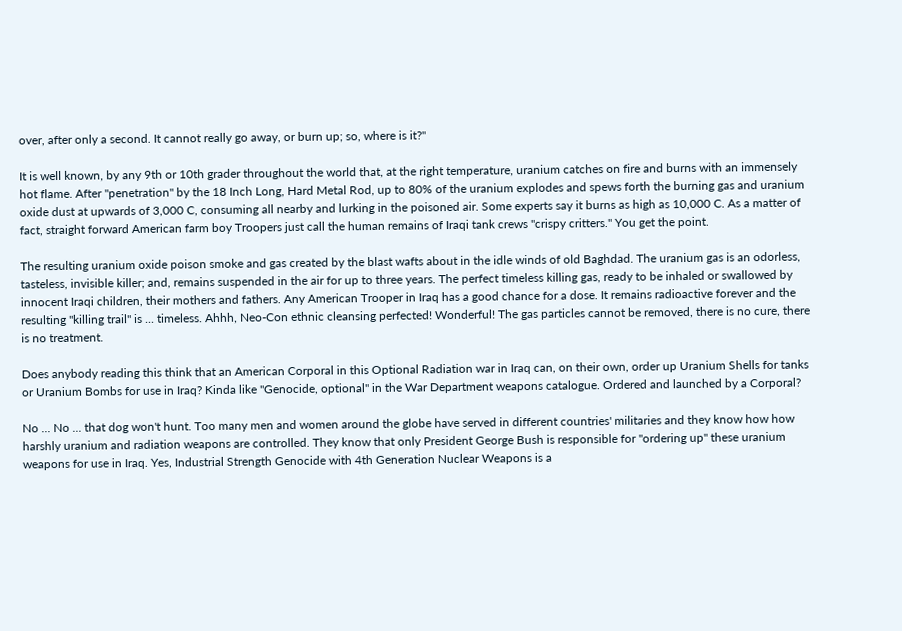over, after only a second. It cannot really go away, or burn up; so, where is it?"

It is well known, by any 9th or 10th grader throughout the world that, at the right temperature, uranium catches on fire and burns with an immensely hot flame. After "penetration" by the 18 Inch Long, Hard Metal Rod, up to 80% of the uranium explodes and spews forth the burning gas and uranium oxide dust at upwards of 3,000 C, consuming all nearby and lurking in the poisoned air. Some experts say it burns as high as 10,000 C. As a matter of fact, straight forward American farm boy Troopers just call the human remains of Iraqi tank crews "crispy critters." You get the point.

The resulting uranium oxide poison smoke and gas created by the blast wafts about in the idle winds of old Baghdad. The uranium gas is an odorless, tasteless, invisible killer; and, remains suspended in the air for up to three years. The perfect timeless killing gas, ready to be inhaled or swallowed by innocent Iraqi children, their mothers and fathers. Any American Trooper in Iraq has a good chance for a dose. It remains radioactive forever and the resulting "killing trail" is ... timeless. Ahhh, Neo-Con ethnic cleansing perfected! Wonderful! The gas particles cannot be removed, there is no cure, there is no treatment.

Does anybody reading this think that an American Corporal in this Optional Radiation war in Iraq can, on their own, order up Uranium Shells for tanks or Uranium Bombs for use in Iraq? Kinda like "Genocide, optional" in the War Department weapons catalogue. Ordered and launched by a Corporal?

No ... No ... that dog won't hunt. Too many men and women around the globe have served in different countries' militaries and they know how how harshly uranium and radiation weapons are controlled. They know that only President George Bush is responsible for "ordering up" these uranium weapons for use in Iraq. Yes, Industrial Strength Genocide with 4th Generation Nuclear Weapons is a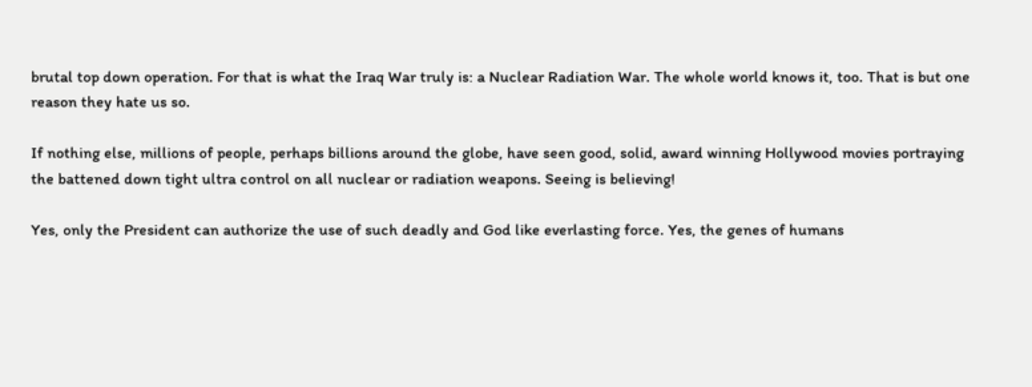brutal top down operation. For that is what the Iraq War truly is: a Nuclear Radiation War. The whole world knows it, too. That is but one reason they hate us so.

If nothing else, millions of people, perhaps billions around the globe, have seen good, solid, award winning Hollywood movies portraying the battened down tight ultra control on all nuclear or radiation weapons. Seeing is believing!

Yes, only the President can authorize the use of such deadly and God like everlasting force. Yes, the genes of humans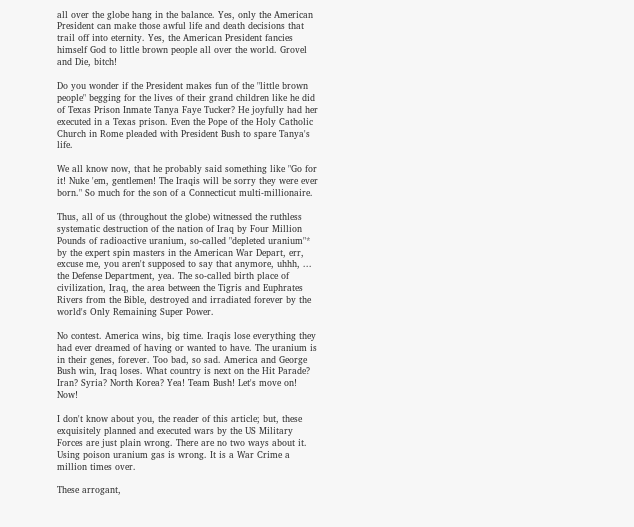all over the globe hang in the balance. Yes, only the American President can make those awful life and death decisions that trail off into eternity. Yes, the American President fancies himself God to little brown people all over the world. Grovel and Die, bitch!

Do you wonder if the President makes fun of the "little brown people" begging for the lives of their grand children like he did of Texas Prison Inmate Tanya Faye Tucker? He joyfully had her executed in a Texas prison. Even the Pope of the Holy Catholic Church in Rome pleaded with President Bush to spare Tanya's life.

We all know now, that he probably said something like "Go for it! Nuke 'em, gentlemen! The Iraqis will be sorry they were ever born." So much for the son of a Connecticut multi-millionaire.

Thus, all of us (throughout the globe) witnessed the ruthless systematic destruction of the nation of Iraq by Four Million Pounds of radioactive uranium, so-called "depleted uranium"* by the expert spin masters in the American War Depart, err, excuse me, you aren't supposed to say that anymore, uhhh, ... the Defense Department, yea. The so-called birth place of civilization, Iraq, the area between the Tigris and Euphrates Rivers from the Bible, destroyed and irradiated forever by the world's Only Remaining Super Power.

No contest. America wins, big time. Iraqis lose everything they had ever dreamed of having or wanted to have. The uranium is in their genes, forever. Too bad, so sad. America and George Bush win, Iraq loses. What country is next on the Hit Parade? Iran? Syria? North Korea? Yea! Team Bush! Let's move on! Now!

I don't know about you, the reader of this article; but, these exquisitely planned and executed wars by the US Military Forces are just plain wrong. There are no two ways about it. Using poison uranium gas is wrong. It is a War Crime a million times over.

These arrogant,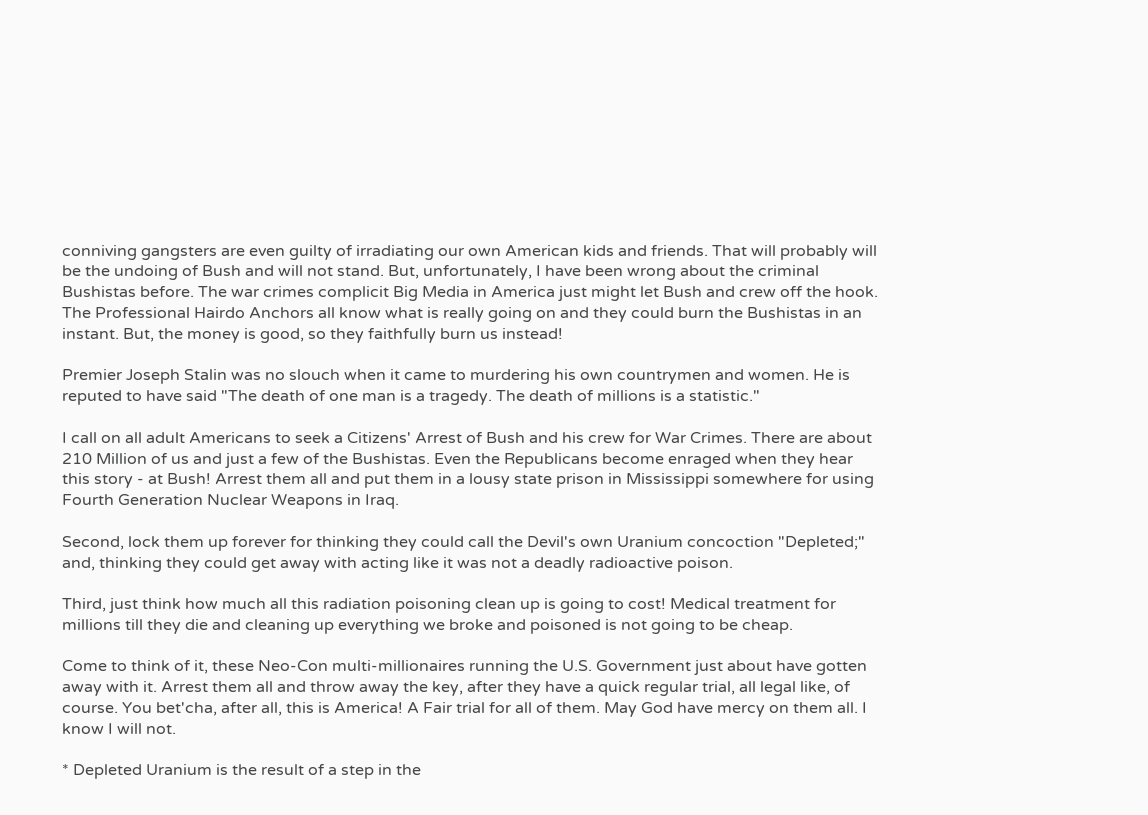conniving gangsters are even guilty of irradiating our own American kids and friends. That will probably will be the undoing of Bush and will not stand. But, unfortunately, I have been wrong about the criminal Bushistas before. The war crimes complicit Big Media in America just might let Bush and crew off the hook. The Professional Hairdo Anchors all know what is really going on and they could burn the Bushistas in an instant. But, the money is good, so they faithfully burn us instead!

Premier Joseph Stalin was no slouch when it came to murdering his own countrymen and women. He is reputed to have said "The death of one man is a tragedy. The death of millions is a statistic."

I call on all adult Americans to seek a Citizens' Arrest of Bush and his crew for War Crimes. There are about 210 Million of us and just a few of the Bushistas. Even the Republicans become enraged when they hear this story - at Bush! Arrest them all and put them in a lousy state prison in Mississippi somewhere for using Fourth Generation Nuclear Weapons in Iraq.

Second, lock them up forever for thinking they could call the Devil's own Uranium concoction "Depleted;" and, thinking they could get away with acting like it was not a deadly radioactive poison.

Third, just think how much all this radiation poisoning clean up is going to cost! Medical treatment for millions till they die and cleaning up everything we broke and poisoned is not going to be cheap.

Come to think of it, these Neo-Con multi-millionaires running the U.S. Government just about have gotten away with it. Arrest them all and throw away the key, after they have a quick regular trial, all legal like, of course. You bet'cha, after all, this is America! A Fair trial for all of them. May God have mercy on them all. I know I will not.

* Depleted Uranium is the result of a step in the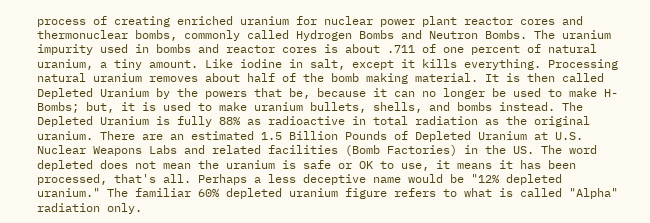process of creating enriched uranium for nuclear power plant reactor cores and thermonuclear bombs, commonly called Hydrogen Bombs and Neutron Bombs. The uranium impurity used in bombs and reactor cores is about .711 of one percent of natural uranium, a tiny amount. Like iodine in salt, except it kills everything. Processing natural uranium removes about half of the bomb making material. It is then called Depleted Uranium by the powers that be, because it can no longer be used to make H-Bombs; but, it is used to make uranium bullets, shells, and bombs instead. The Depleted Uranium is fully 88% as radioactive in total radiation as the original uranium. There are an estimated 1.5 Billion Pounds of Depleted Uranium at U.S. Nuclear Weapons Labs and related facilities (Bomb Factories) in the US. The word depleted does not mean the uranium is safe or OK to use, it means it has been processed, that's all. Perhaps a less deceptive name would be "12% depleted uranium." The familiar 60% depleted uranium figure refers to what is called "Alpha" radiation only.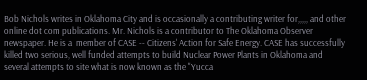Bob Nichols writes in Oklahoma City and is occasionally a contributing writer for,,,,, and other online dot com publications. Mr. Nichols is a contributor to The Oklahoma Observer newspaper. He is a  member of CASE -- Citizens' Action for Safe Energy. CASE has successfully killed two serious, well funded attempts to build Nuclear Power Plants in Oklahoma and several attempts to site what is now known as the "Yucca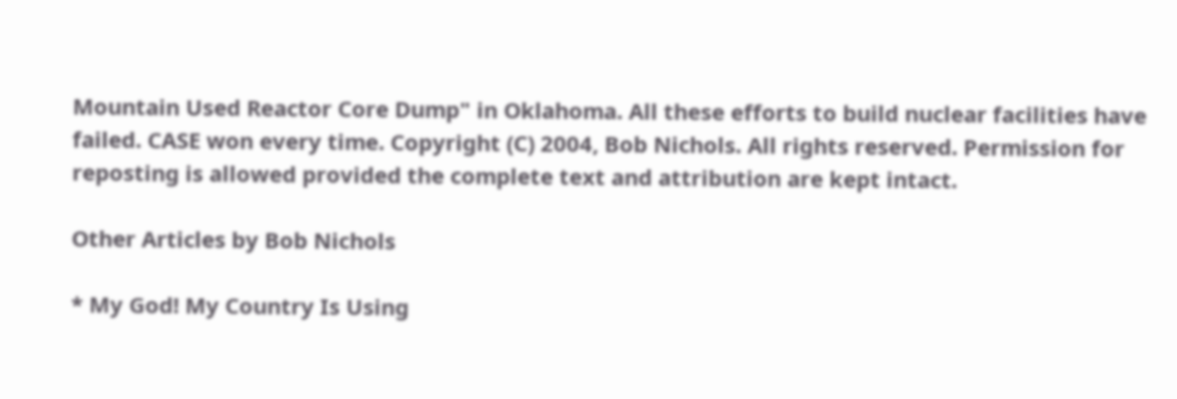Mountain Used Reactor Core Dump" in Oklahoma. All these efforts to build nuclear facilities have failed. CASE won every time. Copyright (C) 2004, Bob Nichols. All rights reserved. Permission for reposting is allowed provided the complete text and attribution are kept intact.

Other Articles by Bob Nichols

* My God! My Country Is Using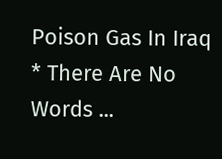Poison Gas In Iraq
* There Are No Words ...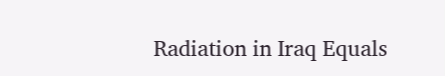Radiation in Iraq Equals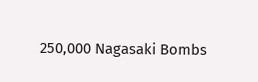250,000 Nagasaki Bombs